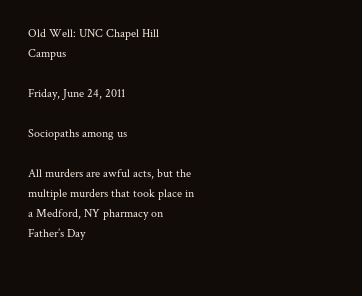Old Well: UNC Chapel Hill Campus

Friday, June 24, 2011

Sociopaths among us

All murders are awful acts, but the multiple murders that took place in a Medford, NY pharmacy on Father’s Day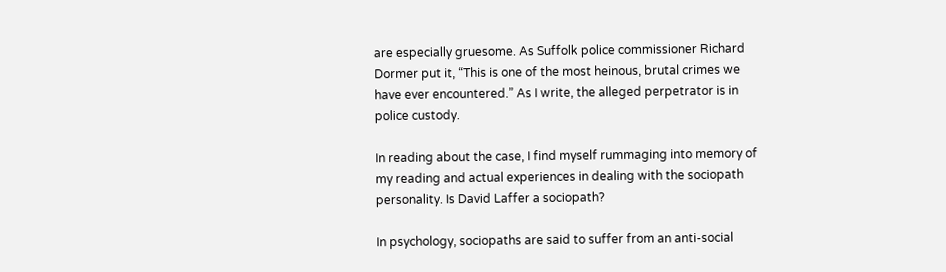are especially gruesome. As Suffolk police commissioner Richard Dormer put it, “This is one of the most heinous, brutal crimes we have ever encountered.” As I write, the alleged perpetrator is in police custody.

In reading about the case, I find myself rummaging into memory of my reading and actual experiences in dealing with the sociopath personality. Is David Laffer a sociopath?

In psychology, sociopaths are said to suffer from an anti-social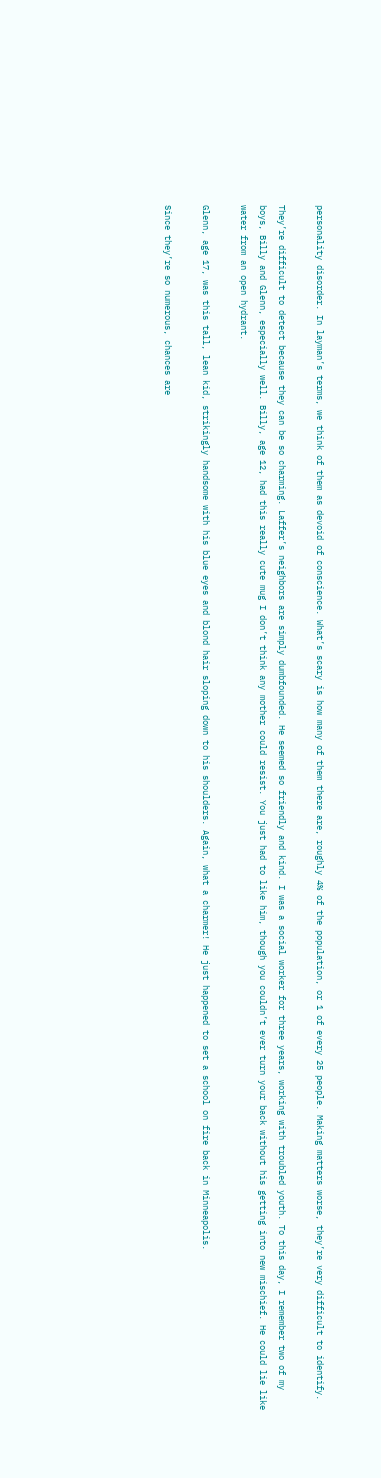personality disorder. In layman’s terms, we think of them as devoid of conscience. What’s scary is how many of them there are, roughly 4% of the population, or 1 of every 25 people. Making matters worse, they’re very difficult to identify.

They’re difficult to detect because they can be so charming. Laffer’s neighbors are simply dumbfounded. He seemed so friendly and kind. I was a social worker for three years, working with troubled youth. To this day, I remember two of my boys, Billy and Glenn, especially well. Billy, age 12, had this really cute mug I don’t think any mother could resist. You just had to like him, though you couldn’t ever turn your back without his getting into new mischief. He could lie like water from an open hydrant.

Glenn, age 17, was this tall, lean kid, strikingly handsome with his blue eyes and blond hair sloping down to his shoulders. Again, what a charmer! He just happened to set a school on fire back in Minneapolis.

Since they’re so numerous, chances are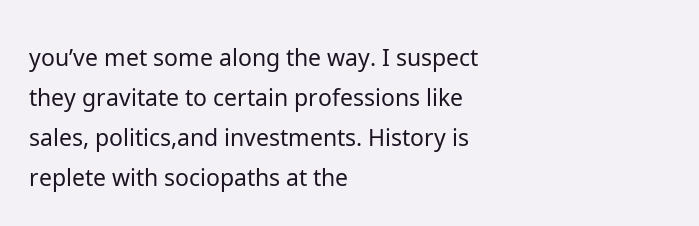you’ve met some along the way. I suspect they gravitate to certain professions like sales, politics,and investments. History is replete with sociopaths at the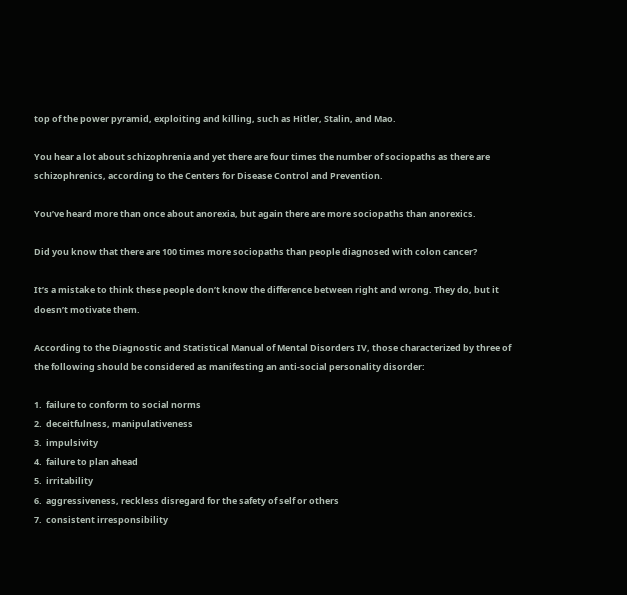top of the power pyramid, exploiting and killing, such as Hitler, Stalin, and Mao.

You hear a lot about schizophrenia and yet there are four times the number of sociopaths as there are schizophrenics, according to the Centers for Disease Control and Prevention.

You’ve heard more than once about anorexia, but again there are more sociopaths than anorexics.

Did you know that there are 100 times more sociopaths than people diagnosed with colon cancer?

It’s a mistake to think these people don’t know the difference between right and wrong. They do, but it doesn’t motivate them.

According to the Diagnostic and Statistical Manual of Mental Disorders IV, those characterized by three of the following should be considered as manifesting an anti-social personality disorder:

1.  failure to conform to social norms
2.  deceitfulness, manipulativeness
3.  impulsivity
4.  failure to plan ahead
5.  irritability
6.  aggressiveness, reckless disregard for the safety of self or others
7.  consistent irresponsibility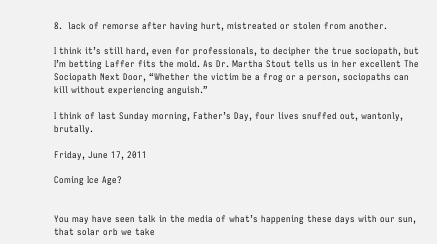8.  lack of remorse after having hurt, mistreated or stolen from another.

I think it’s still hard, even for professionals, to decipher the true sociopath, but I’m betting Laffer fits the mold. As Dr. Martha Stout tells us in her excellent The Sociopath Next Door, “Whether the victim be a frog or a person, sociopaths can kill without experiencing anguish.”

I think of last Sunday morning, Father’s Day, four lives snuffed out, wantonly, brutally.

Friday, June 17, 2011

Coming Ice Age?


You may have seen talk in the media of what’s happening these days with our sun, that solar orb we take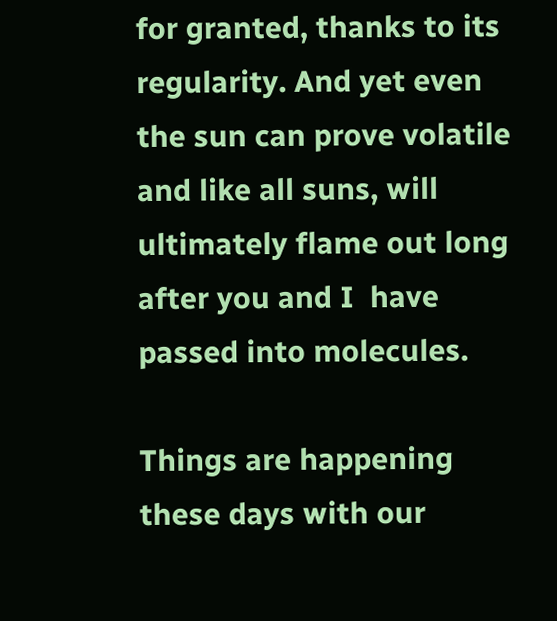for granted, thanks to its regularity. And yet even the sun can prove volatile and like all suns, will ultimately flame out long after you and I  have passed into molecules.

Things are happening these days with our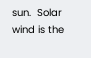sun.  Solar wind is the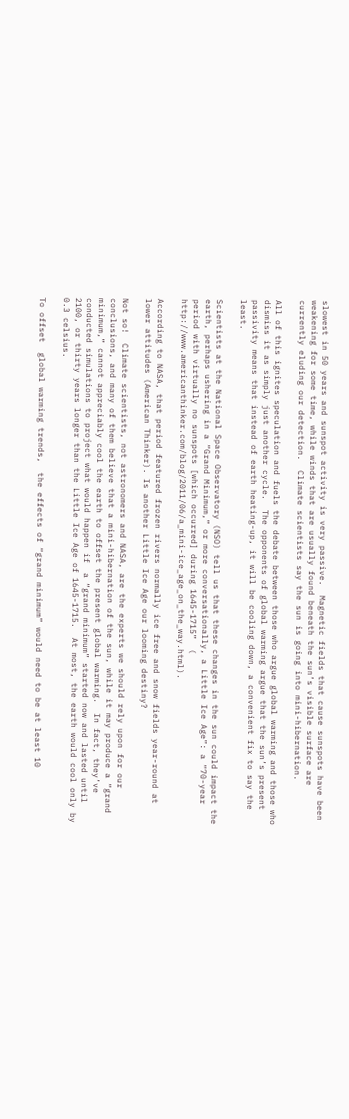slowest in 50 years and sunspot activity is very passive.  Magnetic fields that cause sunspots have been weakening for some time, while winds that are usually found beneath the sun’s visible surface are currently eluding our detection.  Climate scientists say the sun is going into mini-hibernation.

All of this ignites speculation and fuels the debate between those who argue global warming and those who dismiss it as simply just another cycle.  The opponents of global warming argue that the sun’s present passivity means that instead of earth heating-up, it will be cooling down, a convenient fix to say the least.

Scientists at the National Space Observatory (NSO) tell us that these changes in the sun could impact the earth, perhaps ushering in a “Grand Minimum,” or more conversationally, a Little Ice Age”: a “70-year period with virtually no sunspots [which occurred] during 1645-1715”  ( http://www.americanthinker.com/blog/2011/06/a_mini-ice_age_on_the_way.html).

According to NASA, that period featured frozen rivers normally ice free and snow fields year-round at lower attitudes (American Thinker). Is another Little Ice Age our looming destiny?

Not so!  Climate scientists, not astronomers and NASA, are the experts we should rely upon for our conclusions, and many of them believe that a mini-hibernation of the sun, while it may produce a “grand minimum,” cannot appreciably cool the earth to offset the present global warming.  In fact, they’ve conducted simulations to project what would happen if  a “grand minimum” started now and lasted until 2100, or thirty years longer than the Little Ice Age of 1645-1715.  At most, the earth would cool only by 0.3 celsius.

To offset  global warming trends,  the effects of “grand minimum” would need to be at least 10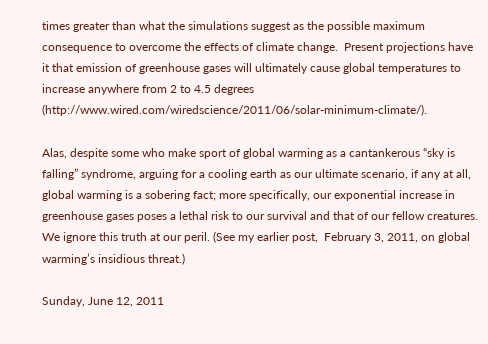times greater than what the simulations suggest as the possible maximum consequence to overcome the effects of climate change.  Present projections have it that emission of greenhouse gases will ultimately cause global temperatures to increase anywhere from 2 to 4.5 degrees (http://www.wired.com/wiredscience/2011/06/solar-minimum-climate/).

Alas, despite some who make sport of global warming as a cantankerous “sky is falling” syndrome, arguing for a cooling earth as our ultimate scenario, if any at all, global warming is a sobering fact; more specifically, our exponential increase in greenhouse gases poses a lethal risk to our survival and that of our fellow creatures.  We ignore this truth at our peril. (See my earlier post,  February 3, 2011, on global warming’s insidious threat.)

Sunday, June 12, 2011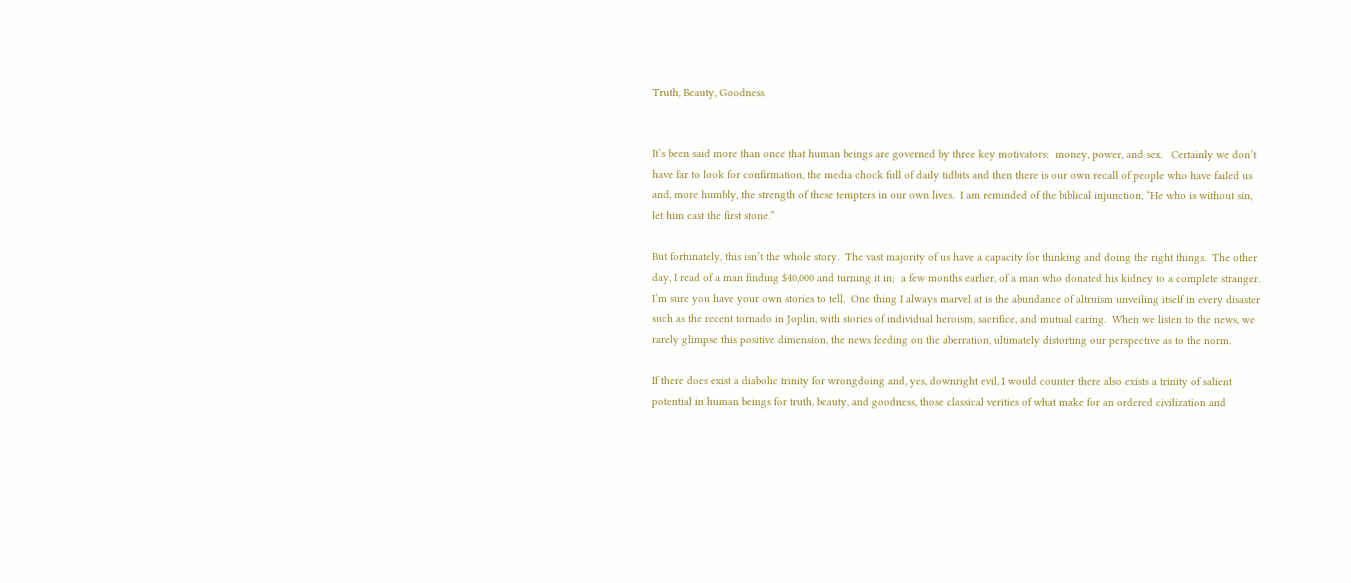Truth, Beauty, Goodness


It’s been said more than once that human beings are governed by three key motivators:  money, power, and sex.   Certainly we don’t have far to look for confirmation, the media chock full of daily tidbits and then there is our own recall of people who have failed us and, more humbly, the strength of these tempters in our own lives.  I am reminded of the biblical injunction, “He who is without sin, let him cast the first stone.”

But fortunately, this isn’t the whole story.  The vast majority of us have a capacity for thinking and doing the right things.  The other day, I read of a man finding $40,000 and turning it in;  a few months earlier, of a man who donated his kidney to a complete stranger.  I’m sure you have your own stories to tell.  One thing I always marvel at is the abundance of altruism unveiling itself in every disaster such as the recent tornado in Joplin, with stories of individual heroism, sacrifice, and mutual caring.  When we listen to the news, we rarely glimpse this positive dimension, the news feeding on the aberration, ultimately distorting our perspective as to the norm.

If there does exist a diabolic trinity for wrongdoing and, yes, downright evil, I would counter there also exists a trinity of salient potential in human beings for truth, beauty, and goodness, those classical verities of what make for an ordered civilization and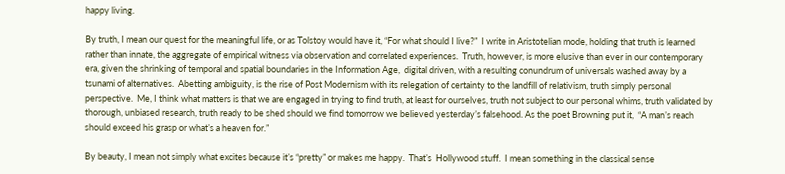happy living.

By truth, I mean our quest for the meaningful life, or as Tolstoy would have it, “For what should I live?”  I write in Aristotelian mode, holding that truth is learned rather than innate, the aggregate of empirical witness via observation and correlated experiences.  Truth, however, is more elusive than ever in our contemporary era, given the shrinking of temporal and spatial boundaries in the Information Age,  digital driven, with a resulting conundrum of universals washed away by a tsunami of alternatives.  Abetting ambiguity, is the rise of Post Modernism with its relegation of certainty to the landfill of relativism, truth simply personal perspective.  Me, I think what matters is that we are engaged in trying to find truth, at least for ourselves, truth not subject to our personal whims, truth validated by thorough, unbiased research, truth ready to be shed should we find tomorrow we believed yesterday’s falsehood. As the poet Browning put it,  “A man’s reach should exceed his grasp or what’s a heaven for.”

By beauty, I mean not simply what excites because it’s “pretty” or makes me happy.  That’s  Hollywood stuff.  I mean something in the classical sense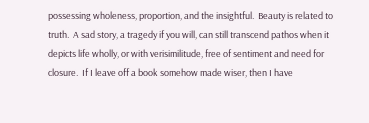possessing wholeness, proportion, and the insightful.  Beauty is related to truth.  A sad story, a tragedy if you will, can still transcend pathos when it depicts life wholly, or with verisimilitude, free of sentiment and need for closure.  If I leave off a book somehow made wiser, then I have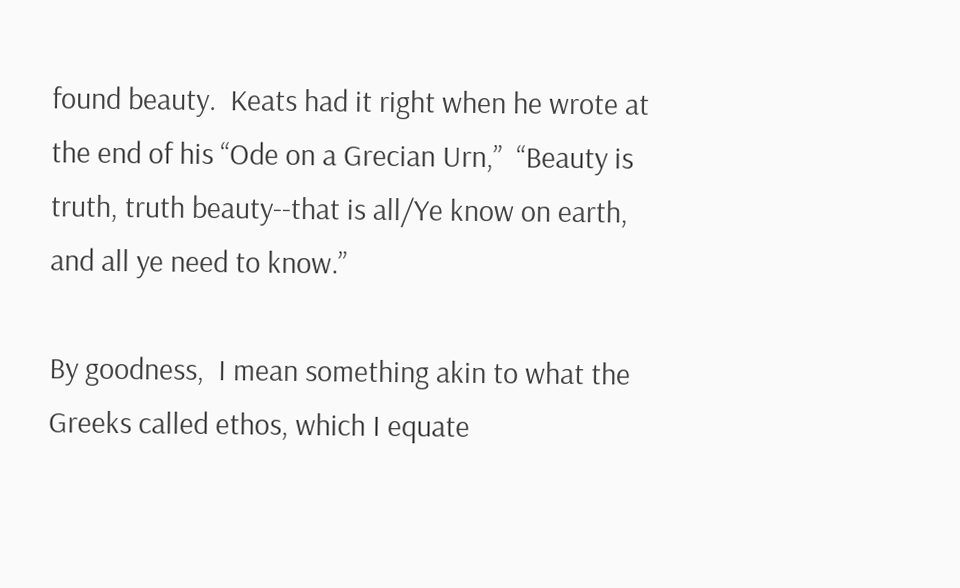found beauty.  Keats had it right when he wrote at the end of his “Ode on a Grecian Urn,”  “Beauty is truth, truth beauty--that is all/Ye know on earth, and all ye need to know.”

By goodness,  I mean something akin to what the Greeks called ethos, which I equate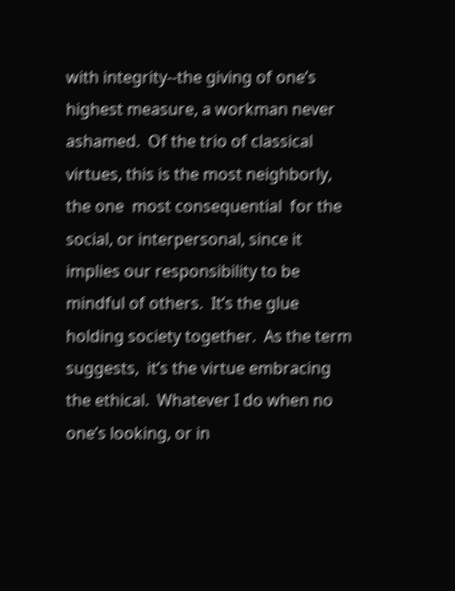with integrity--the giving of one’s highest measure, a workman never ashamed.  Of the trio of classical virtues, this is the most neighborly, the one  most consequential  for the social, or interpersonal, since it implies our responsibility to be mindful of others.  It’s the glue holding society together.  As the term suggests,  it’s the virtue embracing the ethical.  Whatever I do when no one’s looking, or in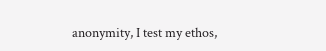anonymity, I test my ethos,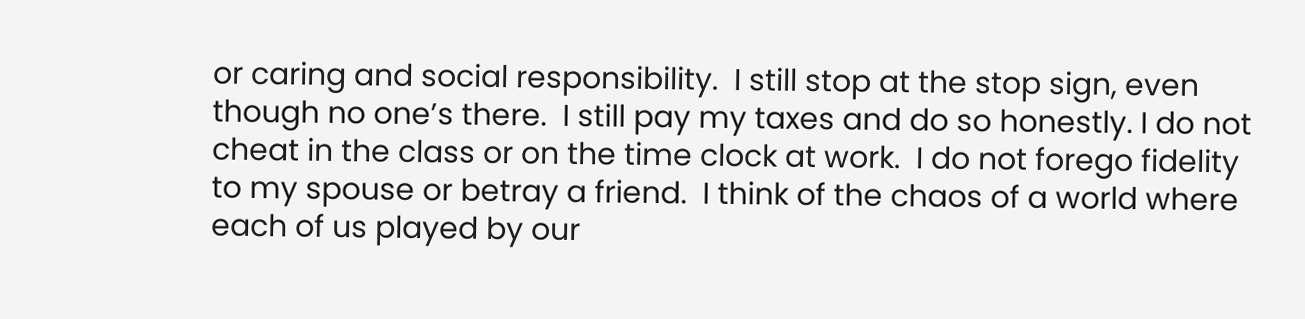or caring and social responsibility.  I still stop at the stop sign, even though no one’s there.  I still pay my taxes and do so honestly. I do not cheat in the class or on the time clock at work.  I do not forego fidelity to my spouse or betray a friend.  I think of the chaos of a world where each of us played by our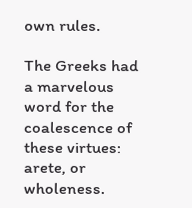own rules.

The Greeks had a marvelous word for the coalescence of these virtues:  arete, or wholeness.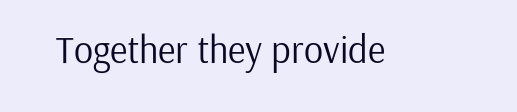Together they provide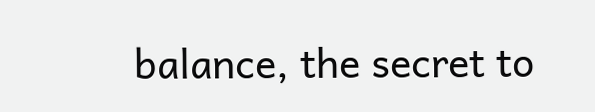balance, the secret to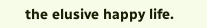the elusive happy life.